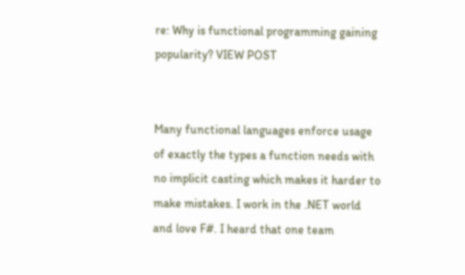re: Why is functional programming gaining popularity? VIEW POST


Many functional languages enforce usage of exactly the types a function needs with no implicit casting which makes it harder to make mistakes. I work in the .NET world and love F#. I heard that one team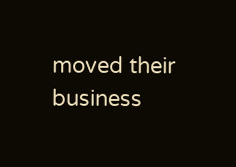moved their business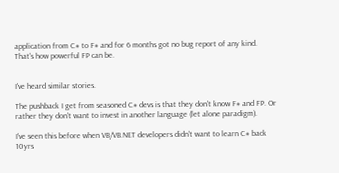application from C# to F# and for 6 months got no bug report of any kind. That's how powerful FP can be.


I've heard similar stories.

The pushback I get from seasoned C# devs is that they don't know F# and FP. Or rather they don't want to invest in another language (let alone paradigm).

I've seen this before when VB/VB.NET developers didn't want to learn C# back 10yrs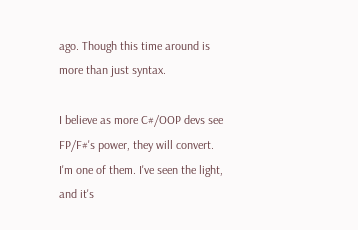ago. Though this time around is more than just syntax.

I believe as more C#/OOP devs see FP/F#'s power, they will convert. I'm one of them. I've seen the light, and it's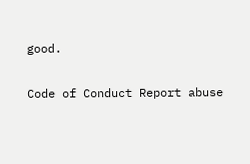good.

Code of Conduct Report abuse